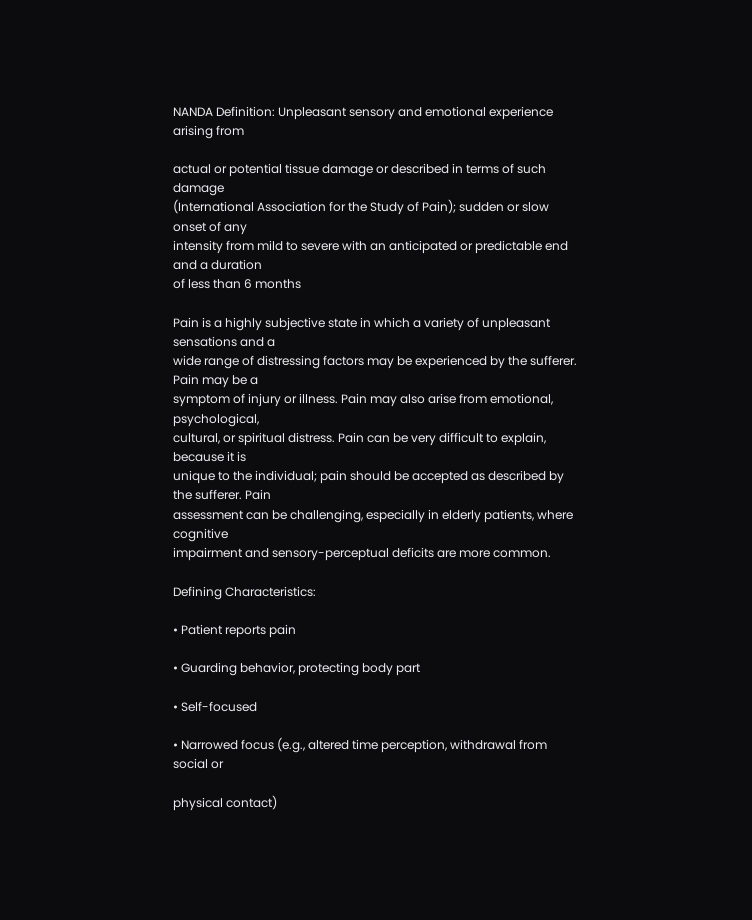NANDA Definition: Unpleasant sensory and emotional experience arising from

actual or potential tissue damage or described in terms of such damage
(International Association for the Study of Pain); sudden or slow onset of any
intensity from mild to severe with an anticipated or predictable end and a duration
of less than 6 months

Pain is a highly subjective state in which a variety of unpleasant sensations and a
wide range of distressing factors may be experienced by the sufferer. Pain may be a
symptom of injury or illness. Pain may also arise from emotional, psychological,
cultural, or spiritual distress. Pain can be very difficult to explain, because it is
unique to the individual; pain should be accepted as described by the sufferer. Pain
assessment can be challenging, especially in elderly patients, where cognitive
impairment and sensory-perceptual deficits are more common.

Defining Characteristics:

• Patient reports pain

• Guarding behavior, protecting body part

• Self-focused

• Narrowed focus (e.g., altered time perception, withdrawal from social or

physical contact)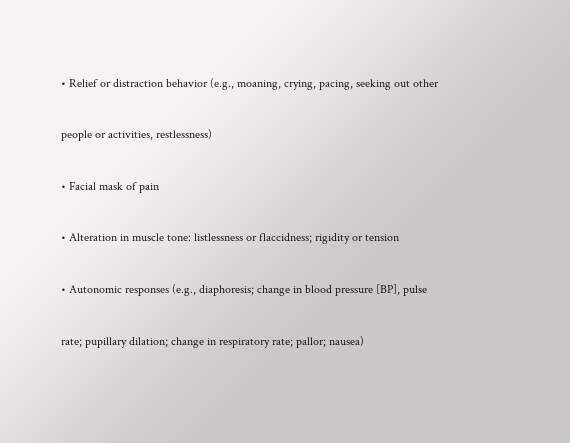• Relief or distraction behavior (e.g., moaning, crying, pacing, seeking out other

people or activities, restlessness)

• Facial mask of pain

• Alteration in muscle tone: listlessness or flaccidness; rigidity or tension

• Autonomic responses (e.g., diaphoresis; change in blood pressure [BP], pulse

rate; pupillary dilation; change in respiratory rate; pallor; nausea)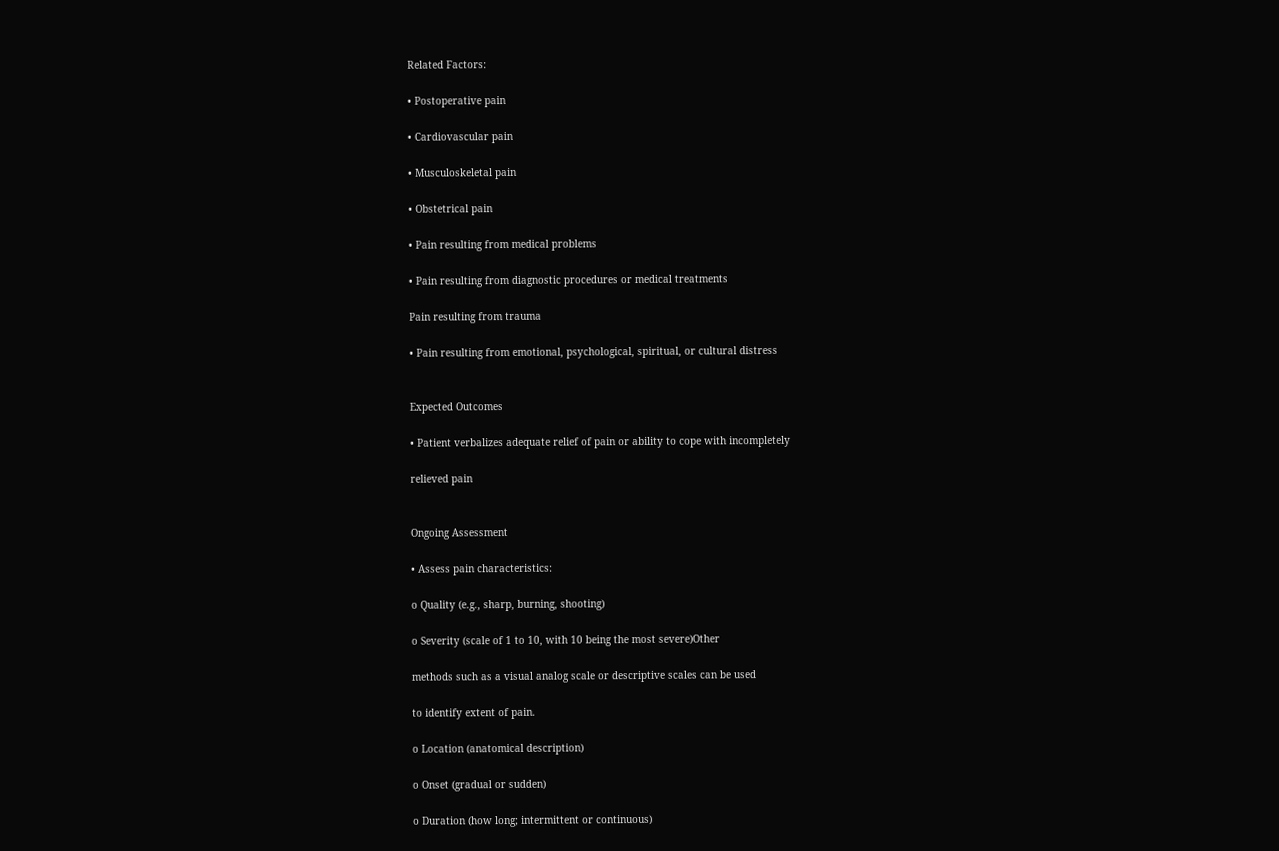Related Factors:

• Postoperative pain

• Cardiovascular pain

• Musculoskeletal pain

• Obstetrical pain

• Pain resulting from medical problems

• Pain resulting from diagnostic procedures or medical treatments

Pain resulting from trauma

• Pain resulting from emotional, psychological, spiritual, or cultural distress


Expected Outcomes

• Patient verbalizes adequate relief of pain or ability to cope with incompletely

relieved pain


Ongoing Assessment

• Assess pain characteristics:

o Quality (e.g., sharp, burning, shooting)

o Severity (scale of 1 to 10, with 10 being the most severe)Other

methods such as a visual analog scale or descriptive scales can be used

to identify extent of pain.

o Location (anatomical description)

o Onset (gradual or sudden)

o Duration (how long; intermittent or continuous)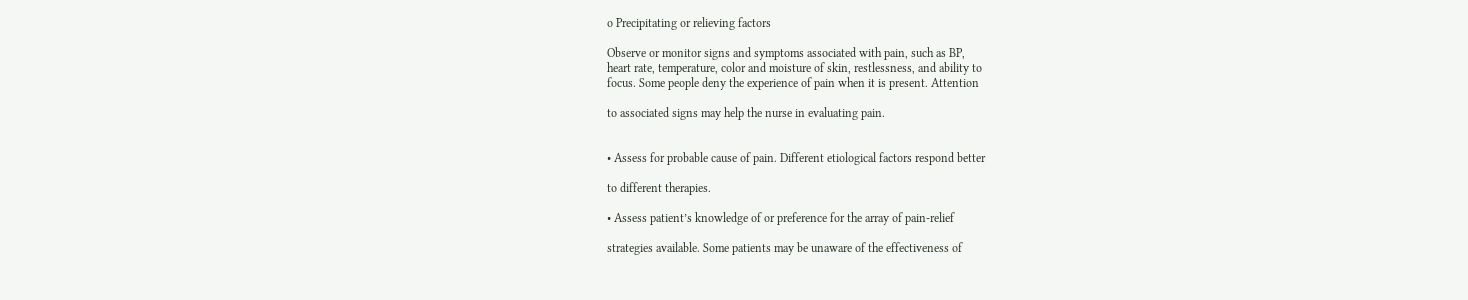o Precipitating or relieving factors

Observe or monitor signs and symptoms associated with pain, such as BP,
heart rate, temperature, color and moisture of skin, restlessness, and ability to
focus. Some people deny the experience of pain when it is present. Attention

to associated signs may help the nurse in evaluating pain.


• Assess for probable cause of pain. Different etiological factors respond better

to different therapies.

• Assess patient’s knowledge of or preference for the array of pain-relief

strategies available. Some patients may be unaware of the effectiveness of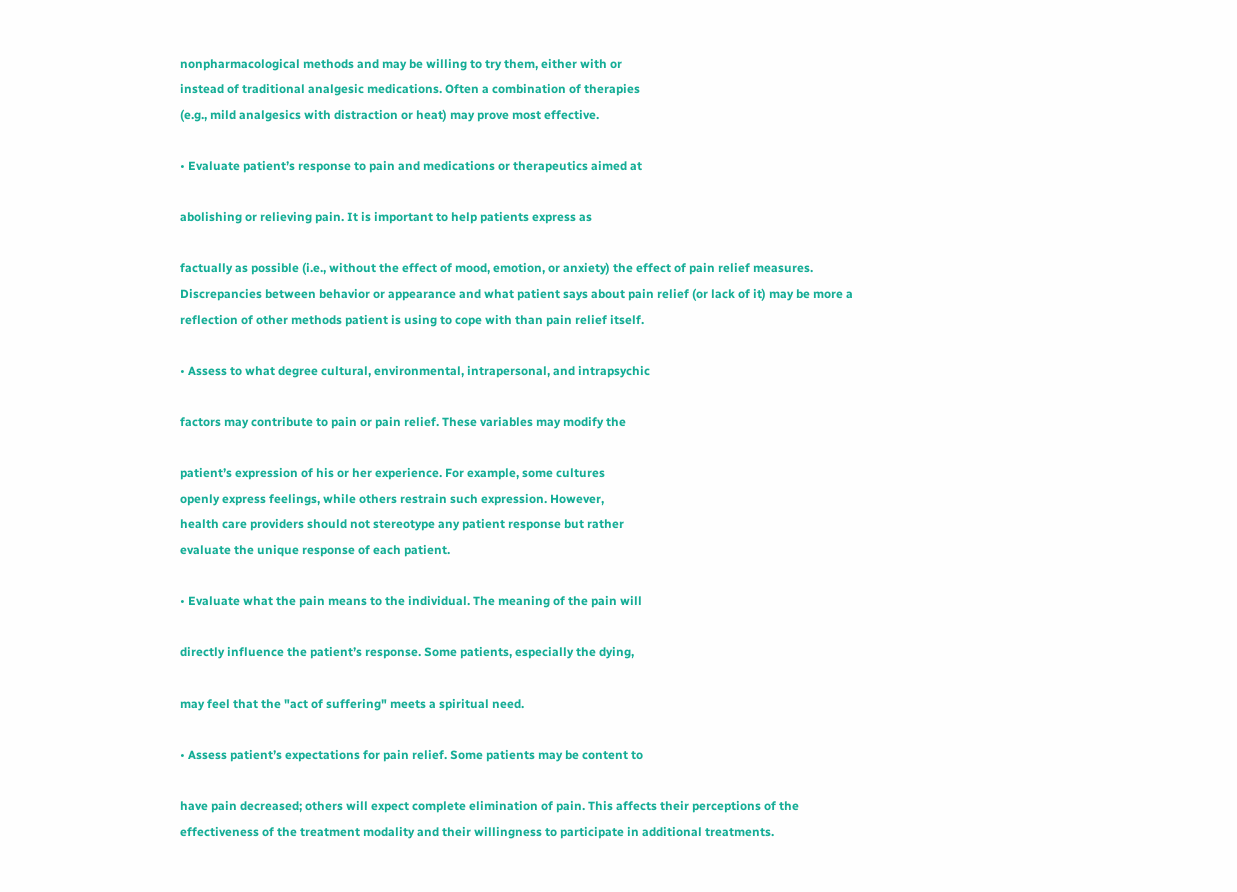nonpharmacological methods and may be willing to try them, either with or
instead of traditional analgesic medications. Often a combination of therapies
(e.g., mild analgesics with distraction or heat) may prove most effective.

• Evaluate patient’s response to pain and medications or therapeutics aimed at

abolishing or relieving pain. It is important to help patients express as

factually as possible (i.e., without the effect of mood, emotion, or anxiety) the effect of pain relief measures. Discrepancies between behavior or appearance and what patient says about pain relief (or lack of it) may be more a reflection of other methods patient is using to cope with than pain relief itself.

• Assess to what degree cultural, environmental, intrapersonal, and intrapsychic

factors may contribute to pain or pain relief. These variables may modify the

patient’s expression of his or her experience. For example, some cultures
openly express feelings, while others restrain such expression. However,
health care providers should not stereotype any patient response but rather
evaluate the unique response of each patient.

• Evaluate what the pain means to the individual. The meaning of the pain will

directly influence the patient’s response. Some patients, especially the dying,

may feel that the "act of suffering" meets a spiritual need.

• Assess patient’s expectations for pain relief. Some patients may be content to

have pain decreased; others will expect complete elimination of pain. This affects their perceptions of the effectiveness of the treatment modality and their willingness to participate in additional treatments.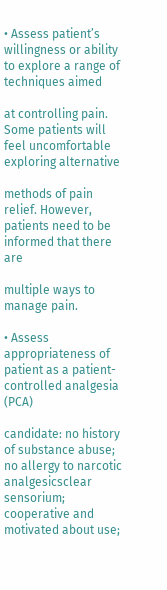• Assess patient’s willingness or ability to explore a range of techniques aimed

at controlling pain. Some patients will feel uncomfortable exploring alternative

methods of pain relief. However, patients need to be informed that there are

multiple ways to manage pain.

• Assess appropriateness of patient as a patient-controlled analgesia (PCA)

candidate: no history of substance abuse; no allergy to narcotic analgesicsclear sensorium; cooperative and motivated about use;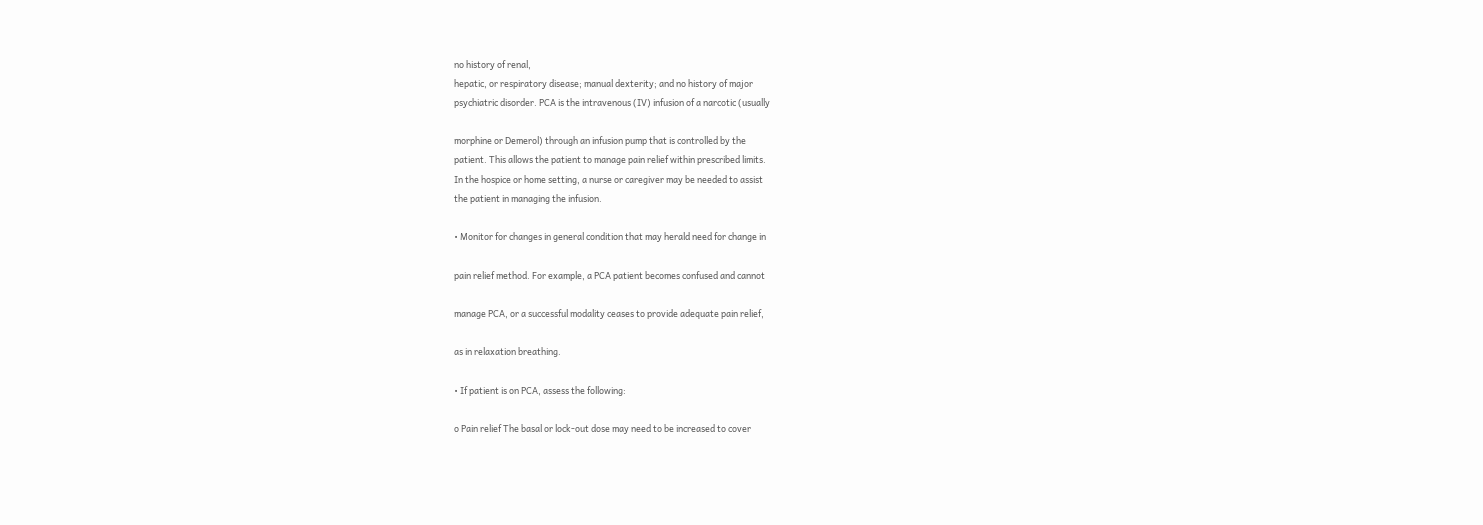no history of renal,
hepatic, or respiratory disease; manual dexterity; and no history of major
psychiatric disorder. PCA is the intravenous (IV) infusion of a narcotic (usually

morphine or Demerol) through an infusion pump that is controlled by the
patient. This allows the patient to manage pain relief within prescribed limits.
In the hospice or home setting, a nurse or caregiver may be needed to assist
the patient in managing the infusion.

• Monitor for changes in general condition that may herald need for change in

pain relief method. For example, a PCA patient becomes confused and cannot

manage PCA, or a successful modality ceases to provide adequate pain relief,

as in relaxation breathing.

• If patient is on PCA, assess the following:

o Pain relief The basal or lock-out dose may need to be increased to cover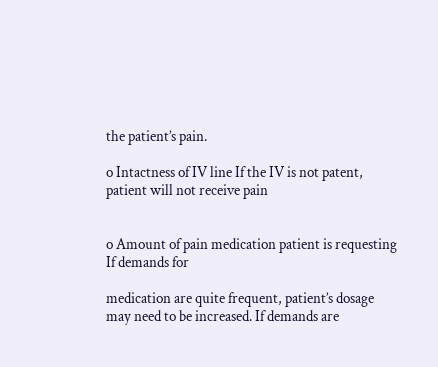the patient’s pain.

o Intactness of IV line If the IV is not patent, patient will not receive pain


o Amount of pain medication patient is requesting If demands for

medication are quite frequent, patient’s dosage may need to be increased. If demands are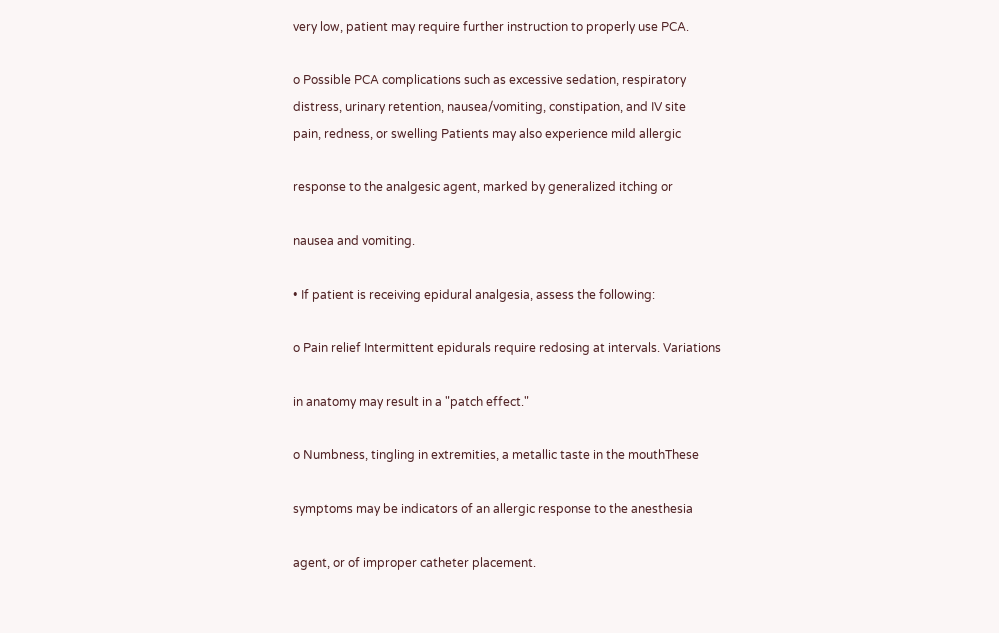very low, patient may require further instruction to properly use PCA.

o Possible PCA complications such as excessive sedation, respiratory
distress, urinary retention, nausea/vomiting, constipation, and IV site
pain, redness, or swelling Patients may also experience mild allergic

response to the analgesic agent, marked by generalized itching or

nausea and vomiting.

• If patient is receiving epidural analgesia, assess the following:

o Pain relief Intermittent epidurals require redosing at intervals. Variations

in anatomy may result in a "patch effect."

o Numbness, tingling in extremities, a metallic taste in the mouthThese

symptoms may be indicators of an allergic response to the anesthesia

agent, or of improper catheter placement.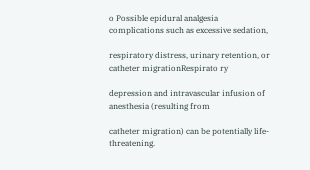o Possible epidural analgesia complications such as excessive sedation,

respiratory distress, urinary retention, or catheter migrationRespirato ry

depression and intravascular infusion of anesthesia (resulting from

catheter migration) can be potentially life-threatening.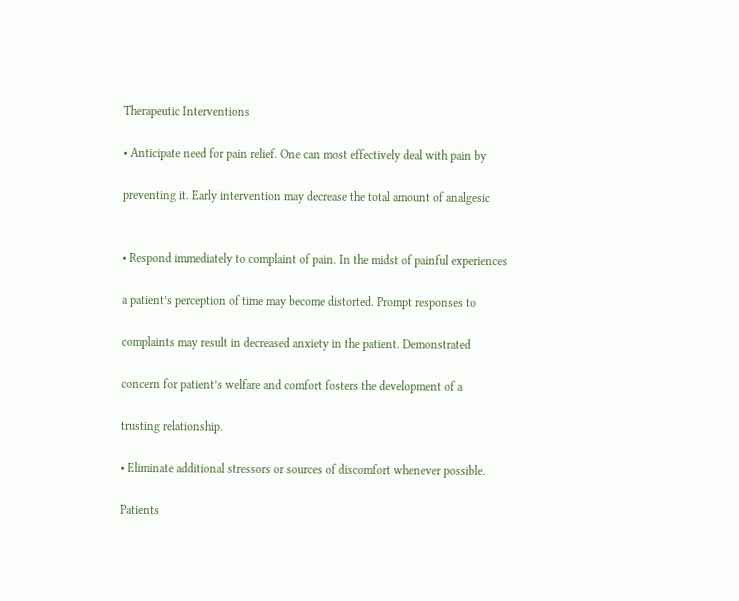Therapeutic Interventions

• Anticipate need for pain relief. One can most effectively deal with pain by

preventing it. Early intervention may decrease the total amount of analgesic


• Respond immediately to complaint of pain. In the midst of painful experiences

a patient’s perception of time may become distorted. Prompt responses to

complaints may result in decreased anxiety in the patient. Demonstrated

concern for patient’s welfare and comfort fosters the development of a

trusting relationship.

• Eliminate additional stressors or sources of discomfort whenever possible.

Patients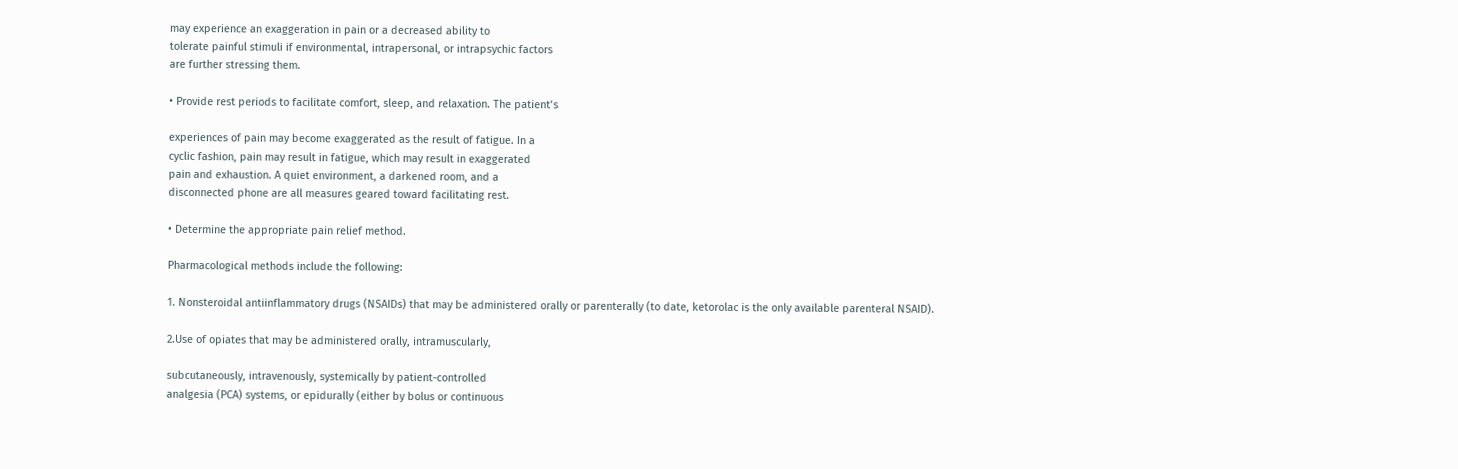may experience an exaggeration in pain or a decreased ability to
tolerate painful stimuli if environmental, intrapersonal, or intrapsychic factors
are further stressing them.

• Provide rest periods to facilitate comfort, sleep, and relaxation. The patient’s

experiences of pain may become exaggerated as the result of fatigue. In a
cyclic fashion, pain may result in fatigue, which may result in exaggerated
pain and exhaustion. A quiet environment, a darkened room, and a
disconnected phone are all measures geared toward facilitating rest.

• Determine the appropriate pain relief method.

Pharmacological methods include the following:

1. Nonsteroidal antiinflammatory drugs (NSAIDs) that may be administered orally or parenterally (to date, ketorolac is the only available parenteral NSAID).

2.Use of opiates that may be administered orally, intramuscularly,

subcutaneously, intravenously, systemically by patient-controlled
analgesia (PCA) systems, or epidurally (either by bolus or continuous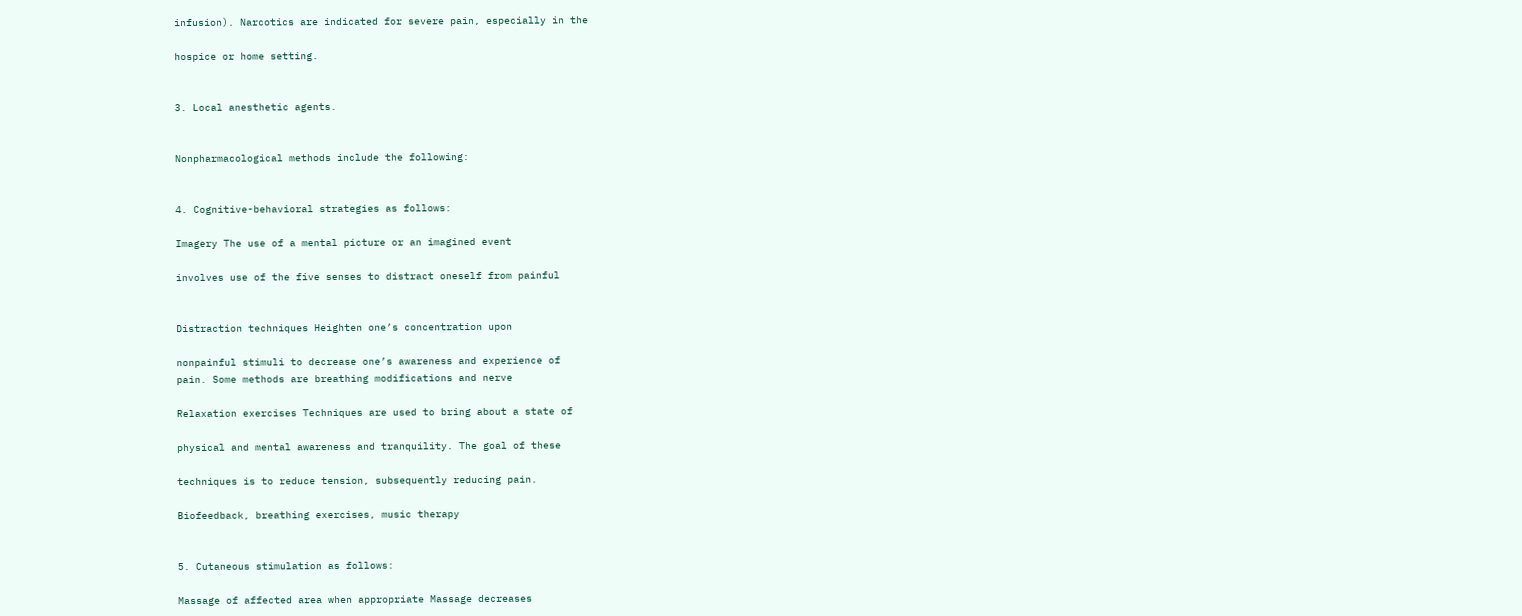infusion). Narcotics are indicated for severe pain, especially in the

hospice or home setting.


3. Local anesthetic agents.


Nonpharmacological methods include the following:


4. Cognitive-behavioral strategies as follows:

Imagery The use of a mental picture or an imagined event

involves use of the five senses to distract oneself from painful


Distraction techniques Heighten one’s concentration upon

nonpainful stimuli to decrease one’s awareness and experience of
pain. Some methods are breathing modifications and nerve

Relaxation exercises Techniques are used to bring about a state of

physical and mental awareness and tranquility. The goal of these

techniques is to reduce tension, subsequently reducing pain.

Biofeedback, breathing exercises, music therapy


5. Cutaneous stimulation as follows:

Massage of affected area when appropriate Massage decreases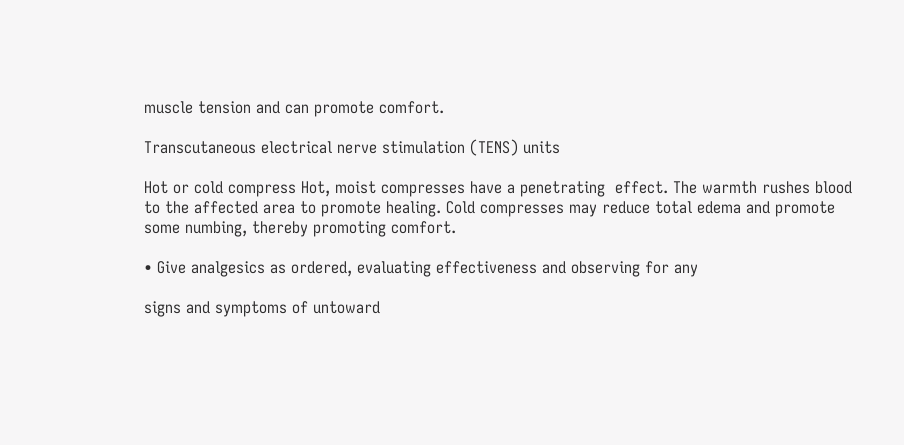muscle tension and can promote comfort.

Transcutaneous electrical nerve stimulation (TENS) units

Hot or cold compress Hot, moist compresses have a penetrating  effect. The warmth rushes blood to the affected area to promote healing. Cold compresses may reduce total edema and promote some numbing, thereby promoting comfort.

• Give analgesics as ordered, evaluating effectiveness and observing for any

signs and symptoms of untoward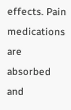effects. Pain medications are absorbed and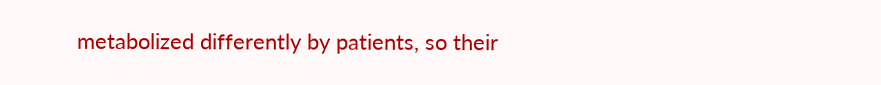metabolized differently by patients, so their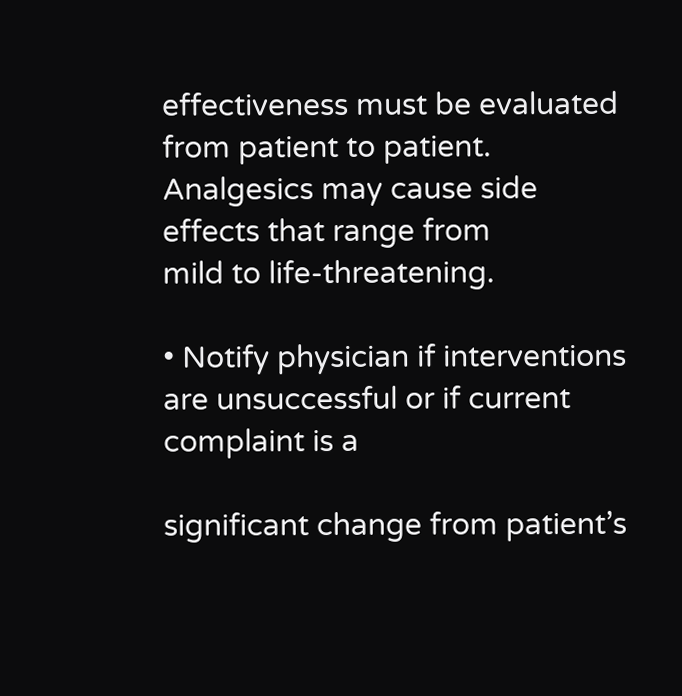effectiveness must be evaluated
from patient to patient. Analgesics may cause side effects that range from
mild to life-threatening.

• Notify physician if interventions are unsuccessful or if current complaint is a

significant change from patient’s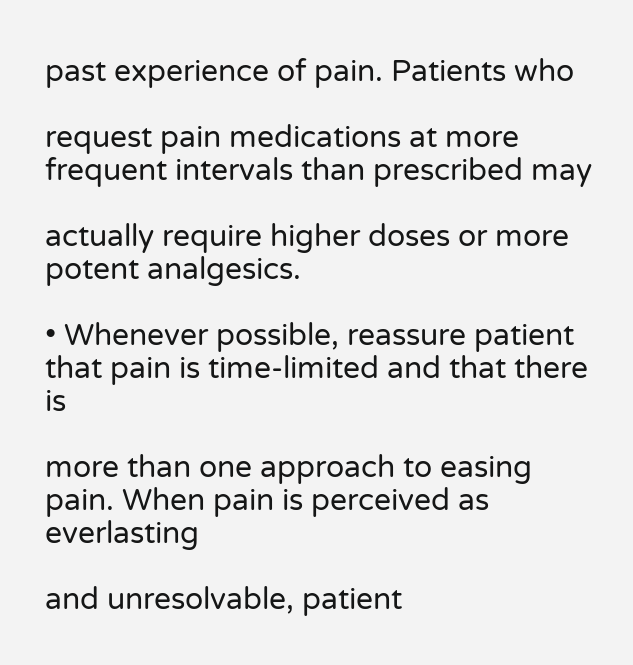past experience of pain. Patients who

request pain medications at more frequent intervals than prescribed may

actually require higher doses or more potent analgesics.

• Whenever possible, reassure patient that pain is time-limited and that there is

more than one approach to easing pain. When pain is perceived as everlasting

and unresolvable, patient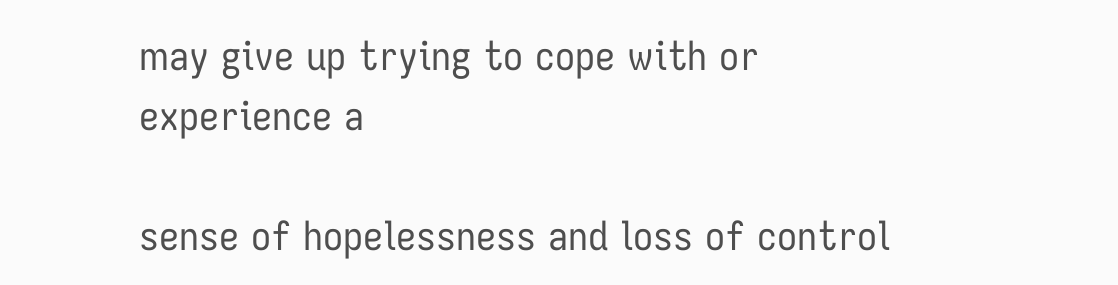may give up trying to cope with or experience a

sense of hopelessness and loss of control